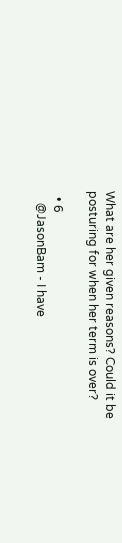What are her given reasons? Could it be posturing for when her term is over?

  • 6
    @JasonBam - I have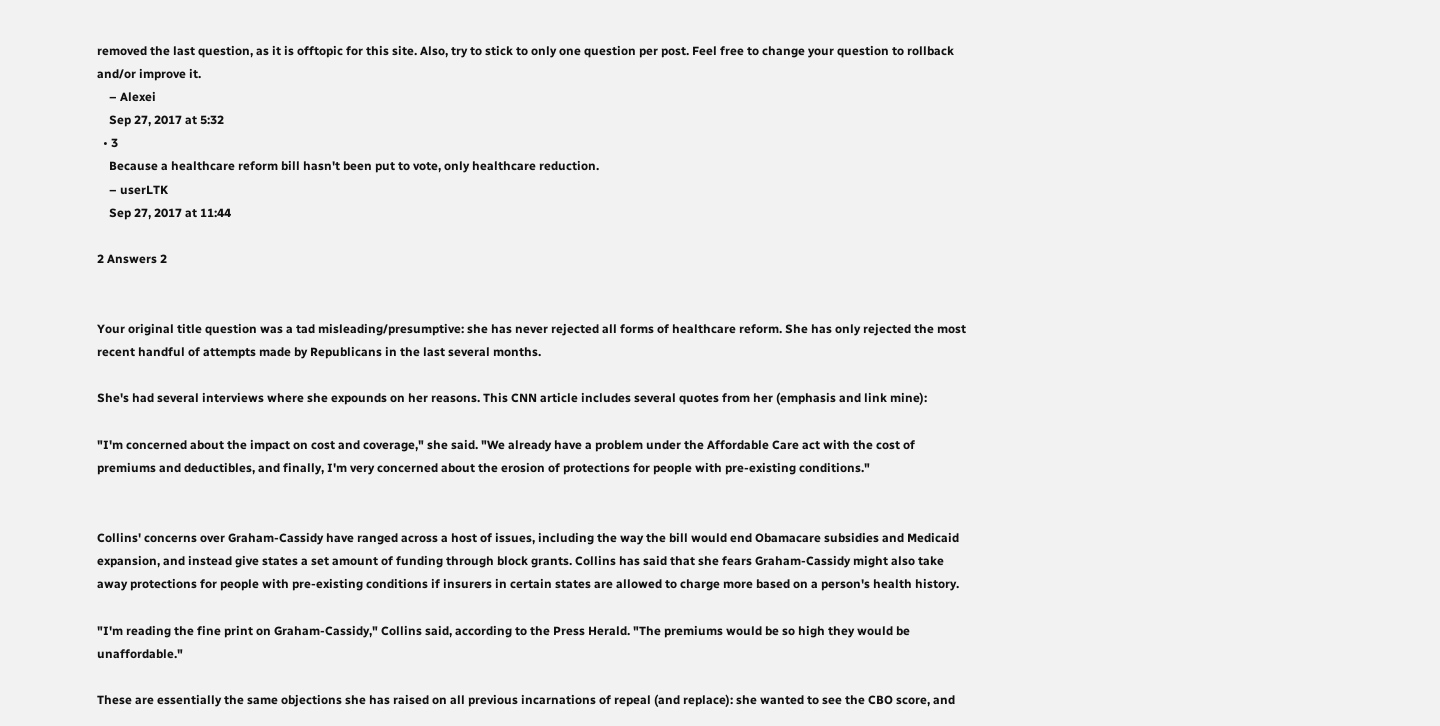removed the last question, as it is offtopic for this site. Also, try to stick to only one question per post. Feel free to change your question to rollback and/or improve it.
    – Alexei
    Sep 27, 2017 at 5:32
  • 3
    Because a healthcare reform bill hasn't been put to vote, only healthcare reduction.
    – userLTK
    Sep 27, 2017 at 11:44

2 Answers 2


Your original title question was a tad misleading/presumptive: she has never rejected all forms of healthcare reform. She has only rejected the most recent handful of attempts made by Republicans in the last several months.

She's had several interviews where she expounds on her reasons. This CNN article includes several quotes from her (emphasis and link mine):

"I'm concerned about the impact on cost and coverage," she said. "We already have a problem under the Affordable Care act with the cost of premiums and deductibles, and finally, I'm very concerned about the erosion of protections for people with pre-existing conditions."


Collins' concerns over Graham-Cassidy have ranged across a host of issues, including the way the bill would end Obamacare subsidies and Medicaid expansion, and instead give states a set amount of funding through block grants. Collins has said that she fears Graham-Cassidy might also take away protections for people with pre-existing conditions if insurers in certain states are allowed to charge more based on a person's health history.

"I'm reading the fine print on Graham-Cassidy," Collins said, according to the Press Herald. "The premiums would be so high they would be unaffordable."

These are essentially the same objections she has raised on all previous incarnations of repeal (and replace): she wanted to see the CBO score, and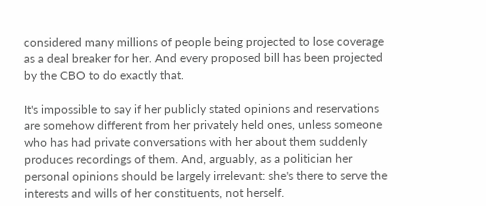considered many millions of people being projected to lose coverage as a deal breaker for her. And every proposed bill has been projected by the CBO to do exactly that.

It's impossible to say if her publicly stated opinions and reservations are somehow different from her privately held ones, unless someone who has had private conversations with her about them suddenly produces recordings of them. And, arguably, as a politician her personal opinions should be largely irrelevant: she's there to serve the interests and wills of her constituents, not herself.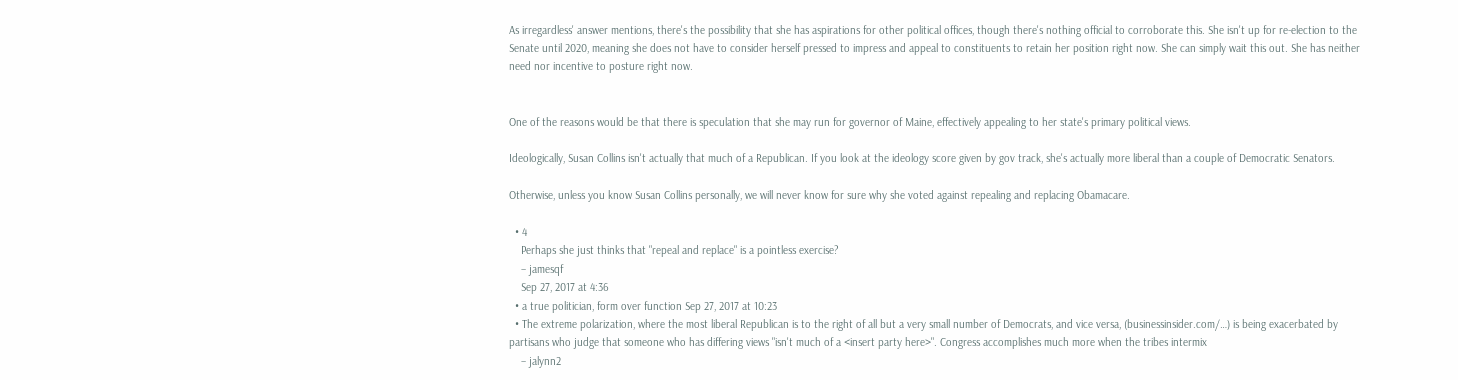As irregardless' answer mentions, there's the possibility that she has aspirations for other political offices, though there's nothing official to corroborate this. She isn't up for re-election to the Senate until 2020, meaning she does not have to consider herself pressed to impress and appeal to constituents to retain her position right now. She can simply wait this out. She has neither need nor incentive to posture right now.


One of the reasons would be that there is speculation that she may run for governor of Maine, effectively appealing to her state's primary political views.

Ideologically, Susan Collins isn't actually that much of a Republican. If you look at the ideology score given by gov track, she's actually more liberal than a couple of Democratic Senators.

Otherwise, unless you know Susan Collins personally, we will never know for sure why she voted against repealing and replacing Obamacare.

  • 4
    Perhaps she just thinks that "repeal and replace" is a pointless exercise?
    – jamesqf
    Sep 27, 2017 at 4:36
  • a true politician, form over function Sep 27, 2017 at 10:23
  • The extreme polarization, where the most liberal Republican is to the right of all but a very small number of Democrats, and vice versa, (businessinsider.com/…) is being exacerbated by partisans who judge that someone who has differing views "isn't much of a <insert party here>". Congress accomplishes much more when the tribes intermix
    – jalynn2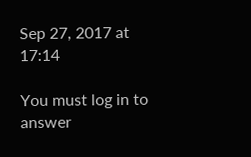Sep 27, 2017 at 17:14

You must log in to answer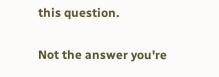this question.

Not the answer you're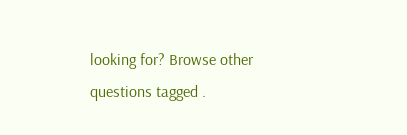looking for? Browse other questions tagged .